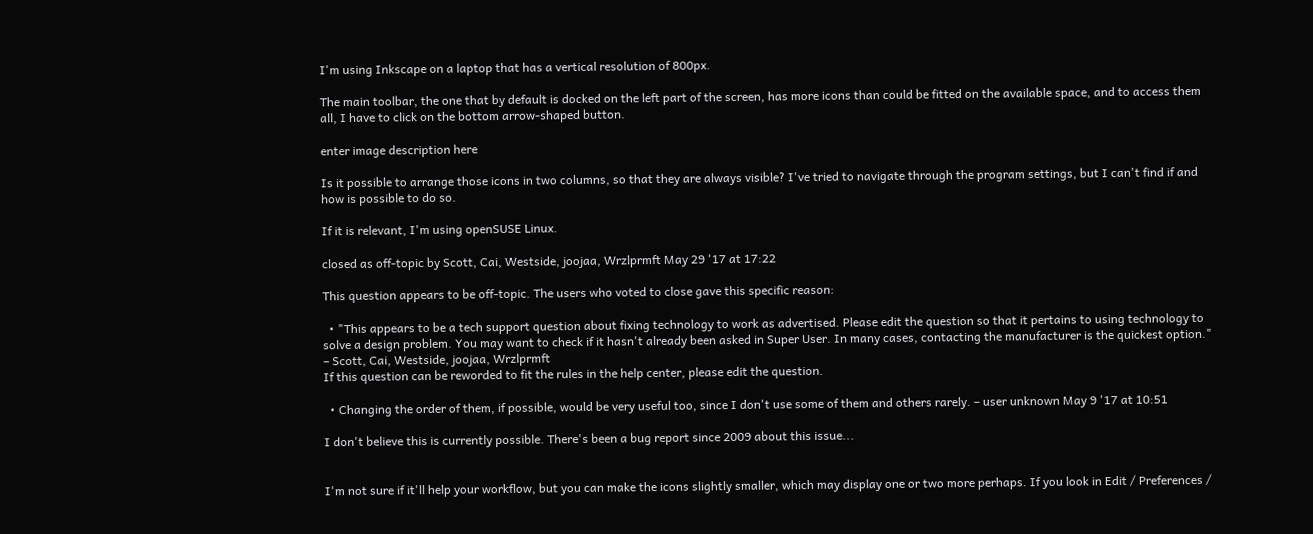I'm using Inkscape on a laptop that has a vertical resolution of 800px.

The main toolbar, the one that by default is docked on the left part of the screen, has more icons than could be fitted on the available space, and to access them all, I have to click on the bottom arrow-shaped button.

enter image description here

Is it possible to arrange those icons in two columns, so that they are always visible? I've tried to navigate through the program settings, but I can't find if and how is possible to do so.

If it is relevant, I'm using openSUSE Linux.

closed as off-topic by Scott, Cai, Westside, joojaa, Wrzlprmft May 29 '17 at 17:22

This question appears to be off-topic. The users who voted to close gave this specific reason:

  • "This appears to be a tech support question about fixing technology to work as advertised. Please edit the question so that it pertains to using technology to solve a design problem. You may want to check if it hasn't already been asked in Super User. In many cases, contacting the manufacturer is the quickest option." – Scott, Cai, Westside, joojaa, Wrzlprmft
If this question can be reworded to fit the rules in the help center, please edit the question.

  • Changing the order of them, if possible, would be very useful too, since I don't use some of them and others rarely. – user unknown May 9 '17 at 10:51

I don't believe this is currently possible. There's been a bug report since 2009 about this issue...


I'm not sure if it'll help your workflow, but you can make the icons slightly smaller, which may display one or two more perhaps. If you look in Edit / Preferences /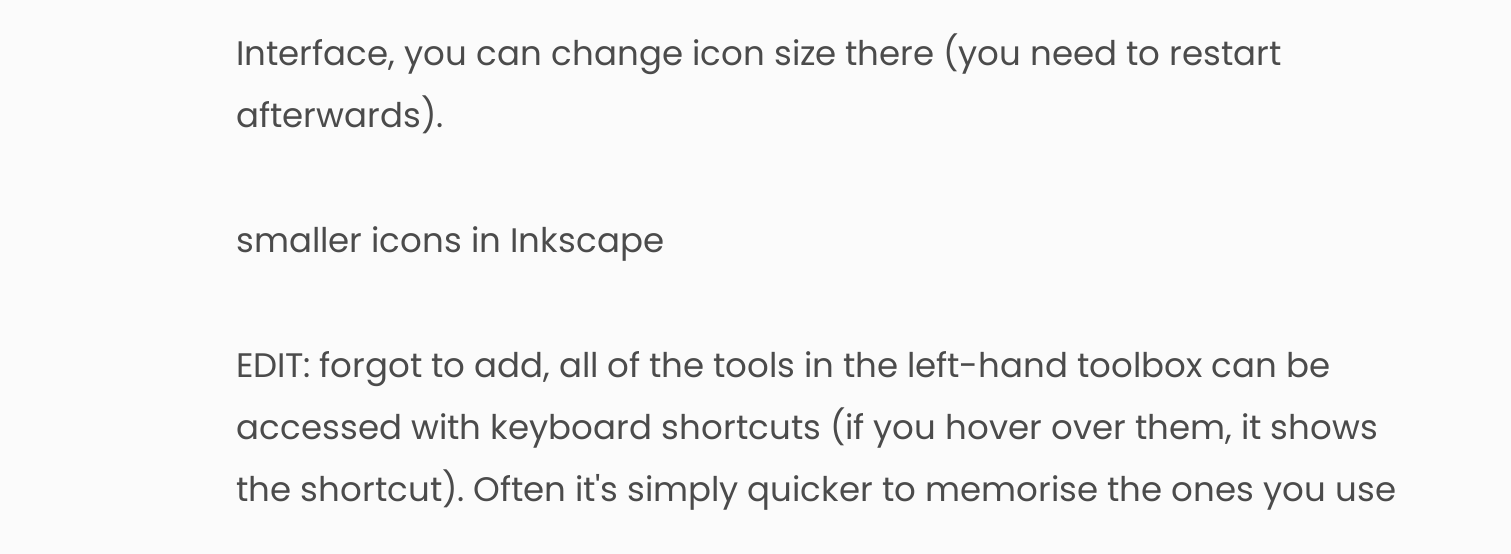Interface, you can change icon size there (you need to restart afterwards).

smaller icons in Inkscape

EDIT: forgot to add, all of the tools in the left-hand toolbox can be accessed with keyboard shortcuts (if you hover over them, it shows the shortcut). Often it's simply quicker to memorise the ones you use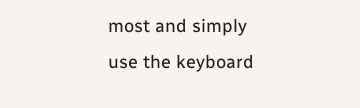most and simply use the keyboard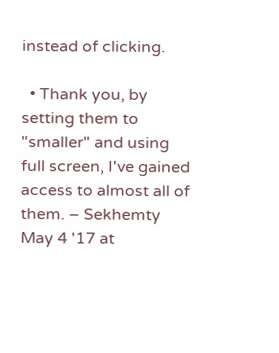instead of clicking.

  • Thank you, by setting them to "smaller" and using full screen, I've gained access to almost all of them. – Sekhemty May 4 '17 at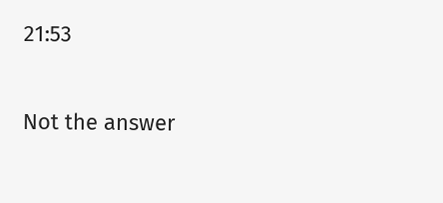21:53

Not the answer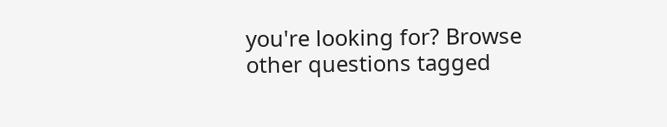you're looking for? Browse other questions tagged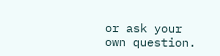or ask your own question.